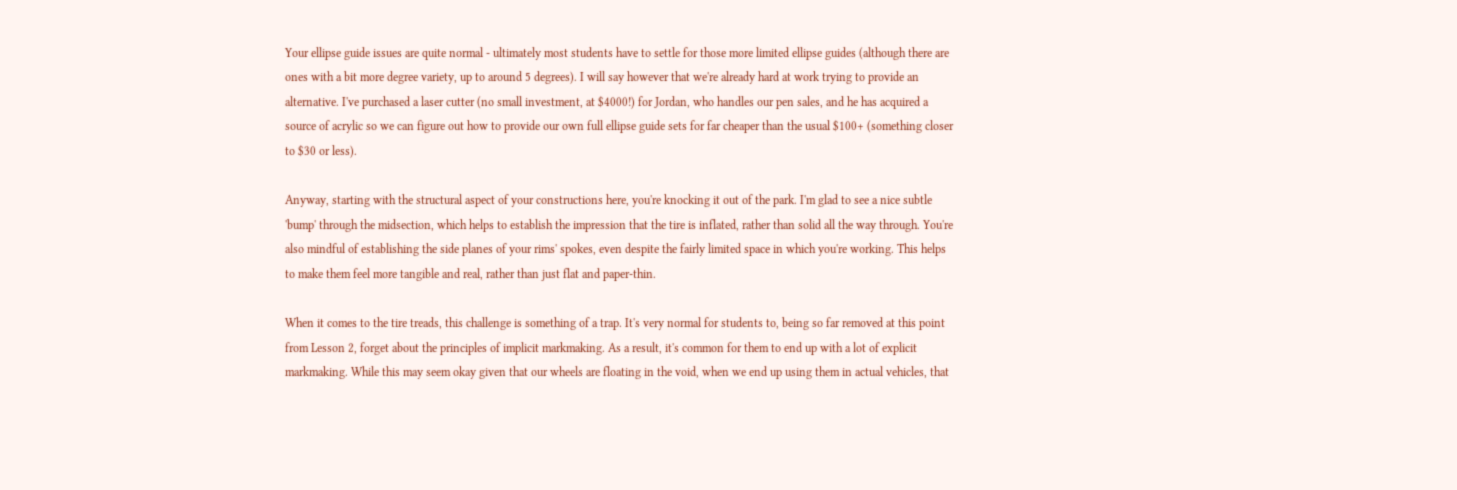Your ellipse guide issues are quite normal - ultimately most students have to settle for those more limited ellipse guides (although there are ones with a bit more degree variety, up to around 5 degrees). I will say however that we're already hard at work trying to provide an alternative. I've purchased a laser cutter (no small investment, at $4000!) for Jordan, who handles our pen sales, and he has acquired a source of acrylic so we can figure out how to provide our own full ellipse guide sets for far cheaper than the usual $100+ (something closer to $30 or less).

Anyway, starting with the structural aspect of your constructions here, you're knocking it out of the park. I'm glad to see a nice subtle 'bump' through the midsection, which helps to establish the impression that the tire is inflated, rather than solid all the way through. You're also mindful of establishing the side planes of your rims' spokes, even despite the fairly limited space in which you're working. This helps to make them feel more tangible and real, rather than just flat and paper-thin.

When it comes to the tire treads, this challenge is something of a trap. It's very normal for students to, being so far removed at this point from Lesson 2, forget about the principles of implicit markmaking. As a result, it's common for them to end up with a lot of explicit markmaking. While this may seem okay given that our wheels are floating in the void, when we end up using them in actual vehicles, that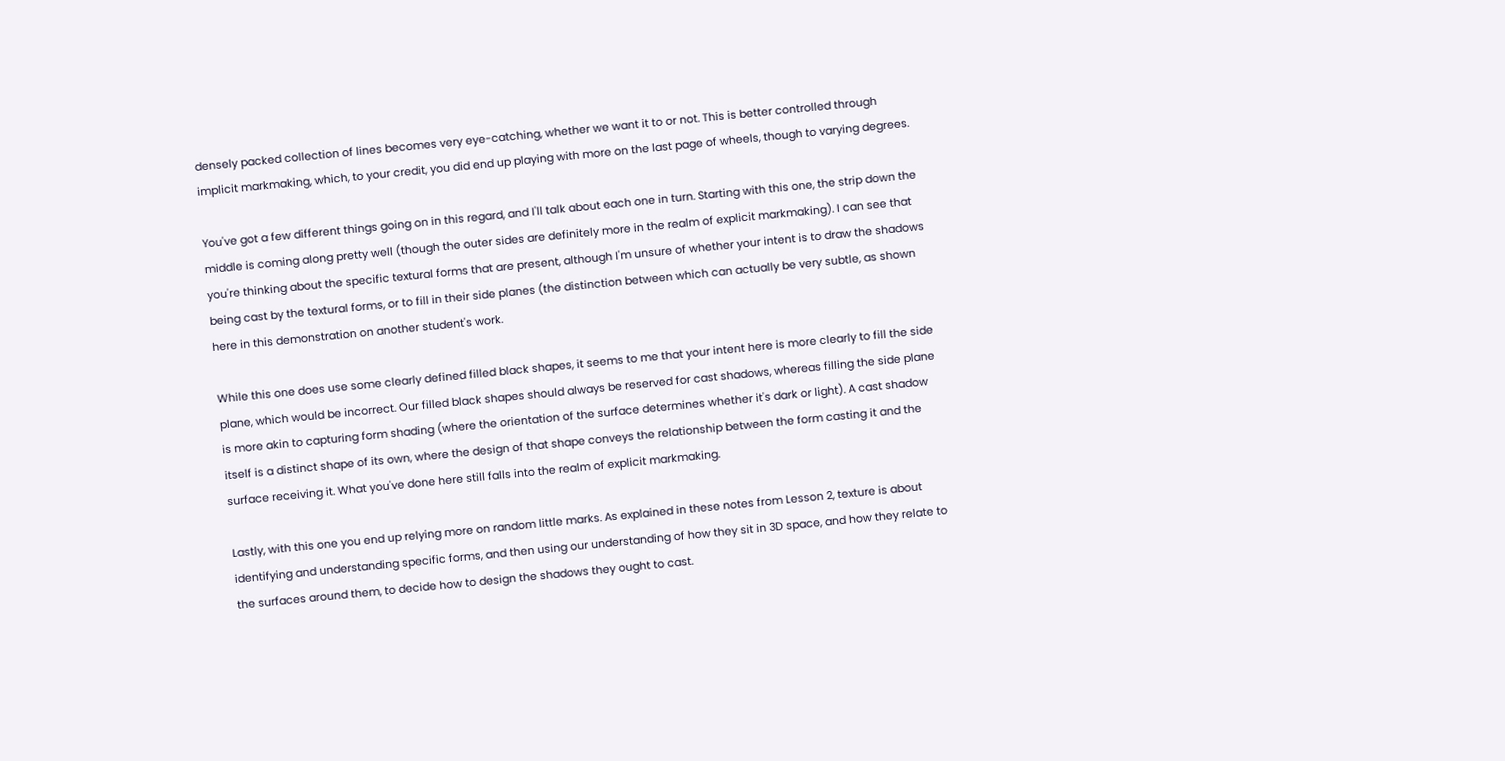densely packed collection of lines becomes very eye-catching, whether we want it to or not. This is better controlled through implicit markmaking, which, to your credit, you did end up playing with more on the last page of wheels, though to varying degrees.

You've got a few different things going on in this regard, and I'll talk about each one in turn. Starting with this one, the strip down the middle is coming along pretty well (though the outer sides are definitely more in the realm of explicit markmaking). I can see that you're thinking about the specific textural forms that are present, although I'm unsure of whether your intent is to draw the shadows being cast by the textural forms, or to fill in their side planes (the distinction between which can actually be very subtle, as shown here in this demonstration on another student's work.

While this one does use some clearly defined filled black shapes, it seems to me that your intent here is more clearly to fill the side plane, which would be incorrect. Our filled black shapes should always be reserved for cast shadows, whereas filling the side plane is more akin to capturing form shading (where the orientation of the surface determines whether it's dark or light). A cast shadow itself is a distinct shape of its own, where the design of that shape conveys the relationship between the form casting it and the surface receiving it. What you've done here still falls into the realm of explicit markmaking.

Lastly, with this one you end up relying more on random little marks. As explained in these notes from Lesson 2, texture is about identifying and understanding specific forms, and then using our understanding of how they sit in 3D space, and how they relate to the surfaces around them, to decide how to design the shadows they ought to cast.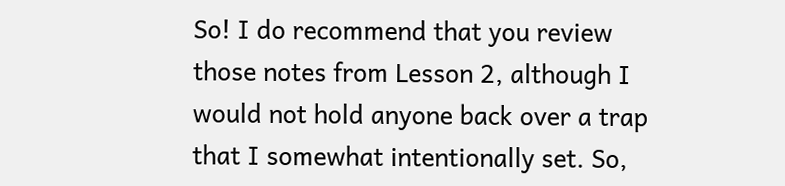So! I do recommend that you review those notes from Lesson 2, although I would not hold anyone back over a trap that I somewhat intentionally set. So,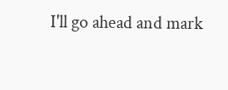I'll go ahead and mark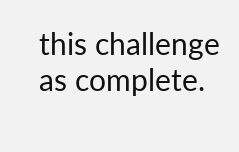this challenge as complete.